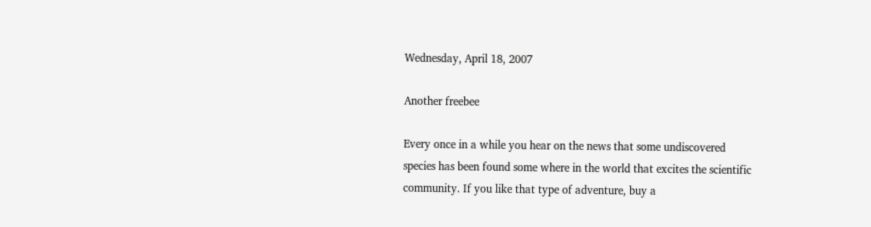Wednesday, April 18, 2007

Another freebee

Every once in a while you hear on the news that some undiscovered species has been found some where in the world that excites the scientific community. If you like that type of adventure, buy a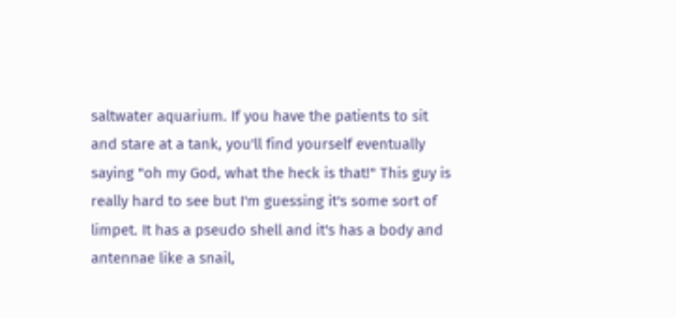saltwater aquarium. If you have the patients to sit and stare at a tank, you'll find yourself eventually saying "oh my God, what the heck is that!" This guy is really hard to see but I'm guessing it's some sort of limpet. It has a pseudo shell and it's has a body and antennae like a snail,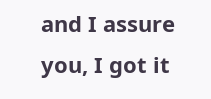and I assure you, I got it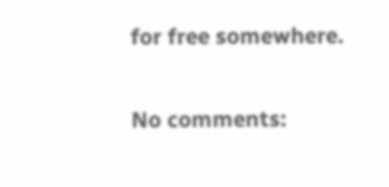for free somewhere.

No comments: